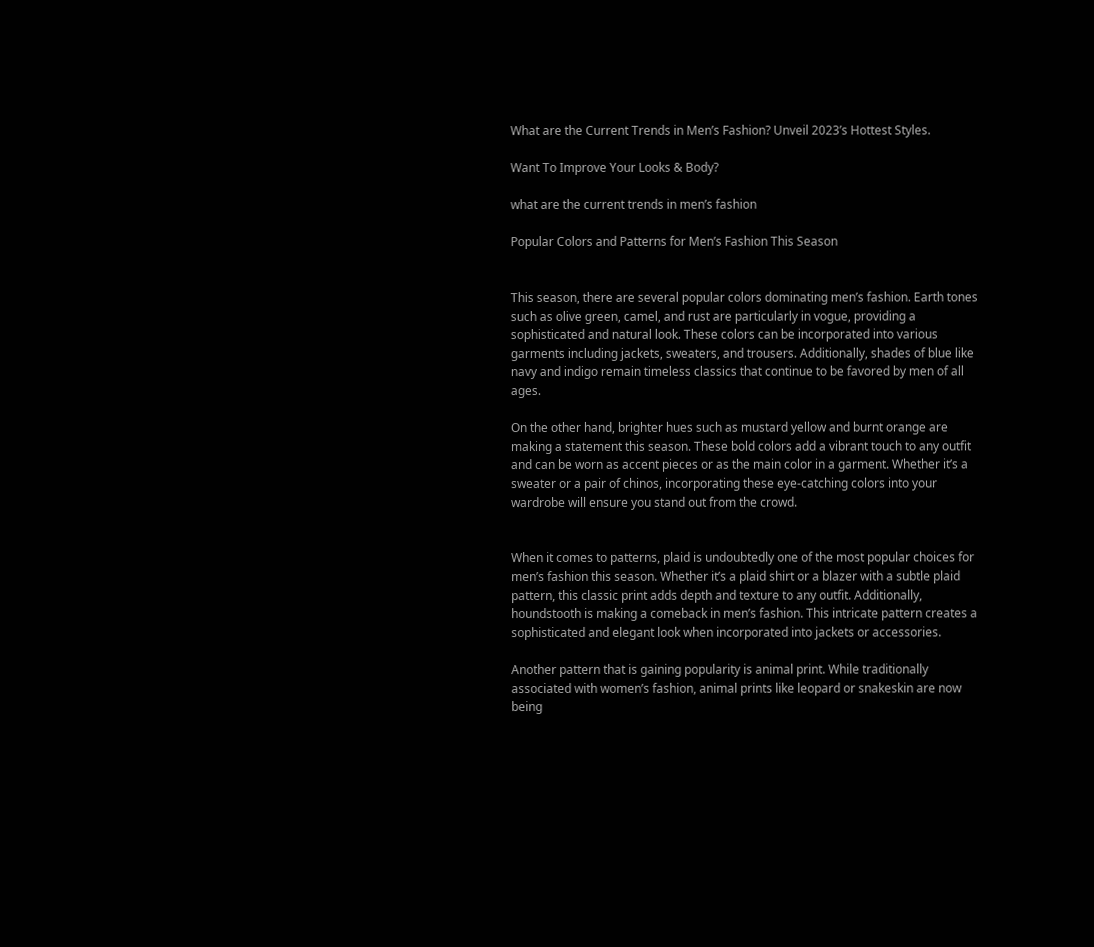What are the Current Trends in Men’s Fashion? Unveil 2023’s Hottest Styles.

Want To Improve Your Looks & Body?

what are the current trends in men’s fashion

Popular Colors and Patterns for Men’s Fashion This Season


This season, there are several popular colors dominating men’s fashion. Earth tones such as olive green, camel, and rust are particularly in vogue, providing a sophisticated and natural look. These colors can be incorporated into various garments including jackets, sweaters, and trousers. Additionally, shades of blue like navy and indigo remain timeless classics that continue to be favored by men of all ages.

On the other hand, brighter hues such as mustard yellow and burnt orange are making a statement this season. These bold colors add a vibrant touch to any outfit and can be worn as accent pieces or as the main color in a garment. Whether it’s a sweater or a pair of chinos, incorporating these eye-catching colors into your wardrobe will ensure you stand out from the crowd.


When it comes to patterns, plaid is undoubtedly one of the most popular choices for men’s fashion this season. Whether it’s a plaid shirt or a blazer with a subtle plaid pattern, this classic print adds depth and texture to any outfit. Additionally, houndstooth is making a comeback in men’s fashion. This intricate pattern creates a sophisticated and elegant look when incorporated into jackets or accessories.

Another pattern that is gaining popularity is animal print. While traditionally associated with women’s fashion, animal prints like leopard or snakeskin are now being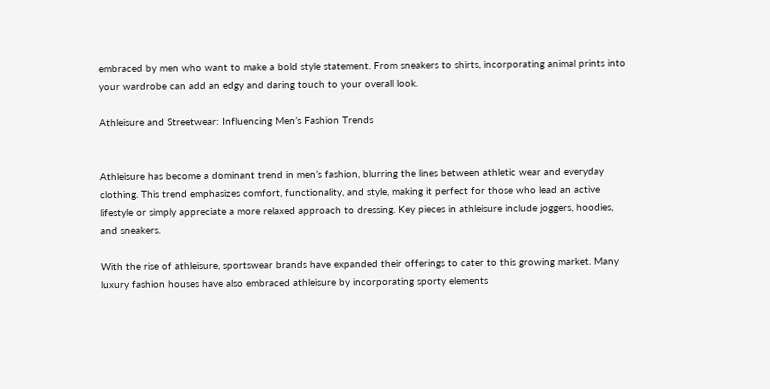embraced by men who want to make a bold style statement. From sneakers to shirts, incorporating animal prints into your wardrobe can add an edgy and daring touch to your overall look.

Athleisure and Streetwear: Influencing Men’s Fashion Trends


Athleisure has become a dominant trend in men’s fashion, blurring the lines between athletic wear and everyday clothing. This trend emphasizes comfort, functionality, and style, making it perfect for those who lead an active lifestyle or simply appreciate a more relaxed approach to dressing. Key pieces in athleisure include joggers, hoodies, and sneakers.

With the rise of athleisure, sportswear brands have expanded their offerings to cater to this growing market. Many luxury fashion houses have also embraced athleisure by incorporating sporty elements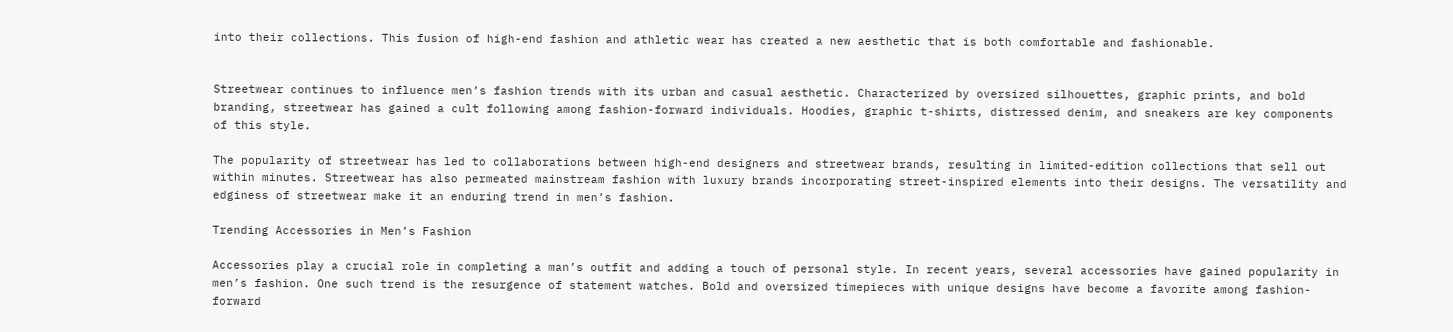into their collections. This fusion of high-end fashion and athletic wear has created a new aesthetic that is both comfortable and fashionable.


Streetwear continues to influence men’s fashion trends with its urban and casual aesthetic. Characterized by oversized silhouettes, graphic prints, and bold branding, streetwear has gained a cult following among fashion-forward individuals. Hoodies, graphic t-shirts, distressed denim, and sneakers are key components of this style.

The popularity of streetwear has led to collaborations between high-end designers and streetwear brands, resulting in limited-edition collections that sell out within minutes. Streetwear has also permeated mainstream fashion with luxury brands incorporating street-inspired elements into their designs. The versatility and edginess of streetwear make it an enduring trend in men’s fashion.

Trending Accessories in Men’s Fashion

Accessories play a crucial role in completing a man’s outfit and adding a touch of personal style. In recent years, several accessories have gained popularity in men’s fashion. One such trend is the resurgence of statement watches. Bold and oversized timepieces with unique designs have become a favorite among fashion-forward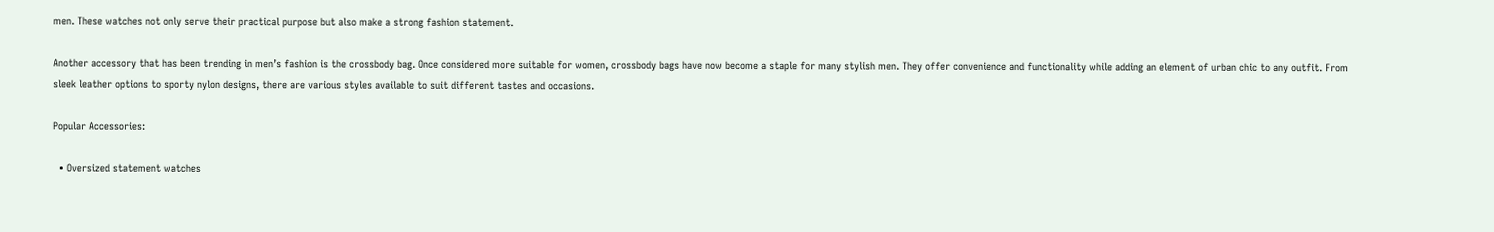men. These watches not only serve their practical purpose but also make a strong fashion statement.

Another accessory that has been trending in men’s fashion is the crossbody bag. Once considered more suitable for women, crossbody bags have now become a staple for many stylish men. They offer convenience and functionality while adding an element of urban chic to any outfit. From sleek leather options to sporty nylon designs, there are various styles available to suit different tastes and occasions.

Popular Accessories:

  • Oversized statement watches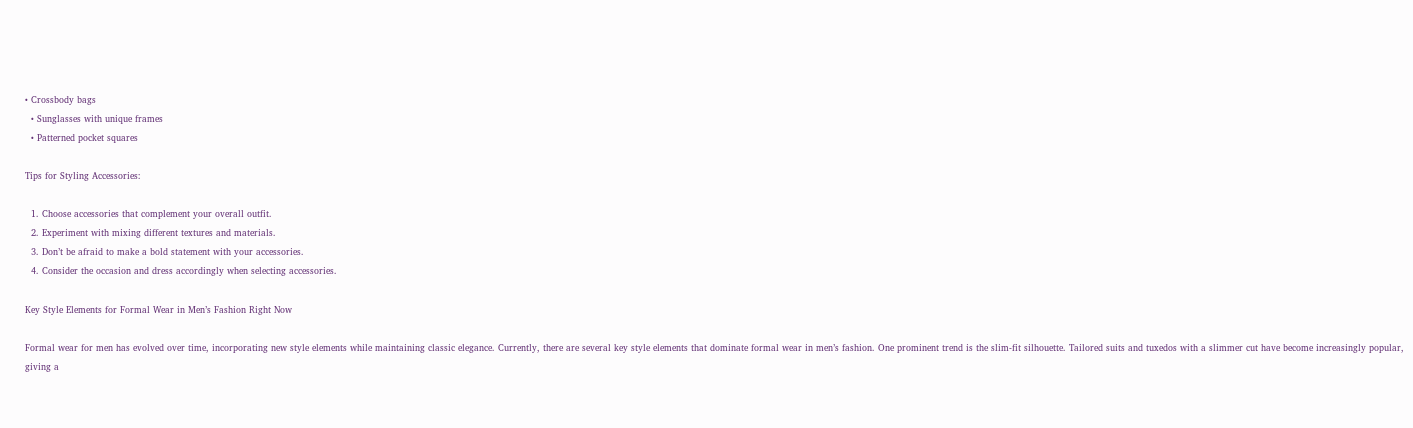• Crossbody bags
  • Sunglasses with unique frames
  • Patterned pocket squares

Tips for Styling Accessories:

  1. Choose accessories that complement your overall outfit.
  2. Experiment with mixing different textures and materials.
  3. Don’t be afraid to make a bold statement with your accessories.
  4. Consider the occasion and dress accordingly when selecting accessories.

Key Style Elements for Formal Wear in Men’s Fashion Right Now

Formal wear for men has evolved over time, incorporating new style elements while maintaining classic elegance. Currently, there are several key style elements that dominate formal wear in men’s fashion. One prominent trend is the slim-fit silhouette. Tailored suits and tuxedos with a slimmer cut have become increasingly popular, giving a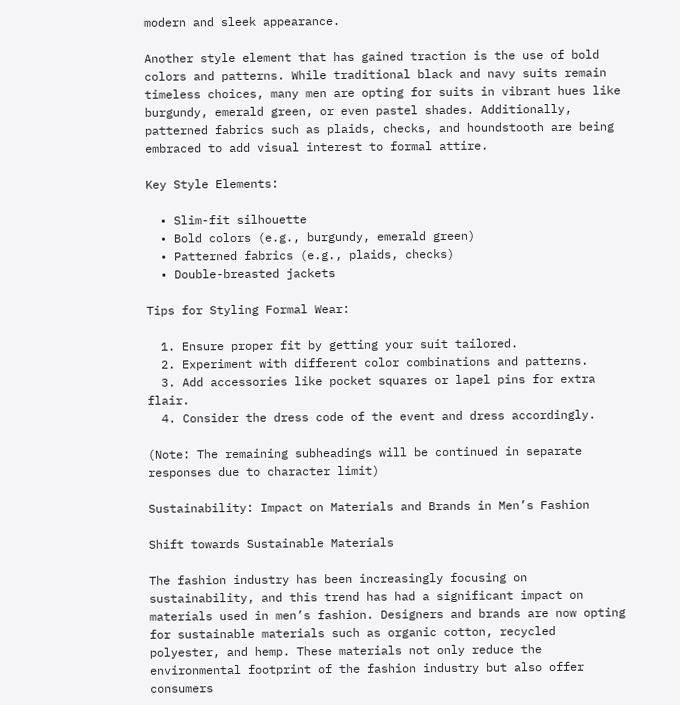modern and sleek appearance.

Another style element that has gained traction is the use of bold colors and patterns. While traditional black and navy suits remain timeless choices, many men are opting for suits in vibrant hues like burgundy, emerald green, or even pastel shades. Additionally, patterned fabrics such as plaids, checks, and houndstooth are being embraced to add visual interest to formal attire.

Key Style Elements:

  • Slim-fit silhouette
  • Bold colors (e.g., burgundy, emerald green)
  • Patterned fabrics (e.g., plaids, checks)
  • Double-breasted jackets

Tips for Styling Formal Wear:

  1. Ensure proper fit by getting your suit tailored.
  2. Experiment with different color combinations and patterns.
  3. Add accessories like pocket squares or lapel pins for extra flair.
  4. Consider the dress code of the event and dress accordingly.

(Note: The remaining subheadings will be continued in separate responses due to character limit)

Sustainability: Impact on Materials and Brands in Men’s Fashion

Shift towards Sustainable Materials

The fashion industry has been increasingly focusing on sustainability, and this trend has had a significant impact on materials used in men’s fashion. Designers and brands are now opting for sustainable materials such as organic cotton, recycled polyester, and hemp. These materials not only reduce the environmental footprint of the fashion industry but also offer consumers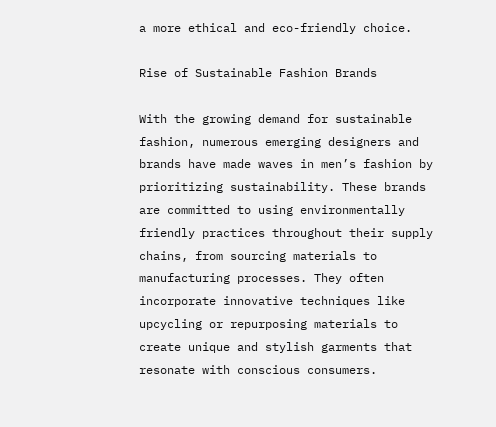a more ethical and eco-friendly choice.

Rise of Sustainable Fashion Brands

With the growing demand for sustainable fashion, numerous emerging designers and brands have made waves in men’s fashion by prioritizing sustainability. These brands are committed to using environmentally friendly practices throughout their supply chains, from sourcing materials to manufacturing processes. They often incorporate innovative techniques like upcycling or repurposing materials to create unique and stylish garments that resonate with conscious consumers.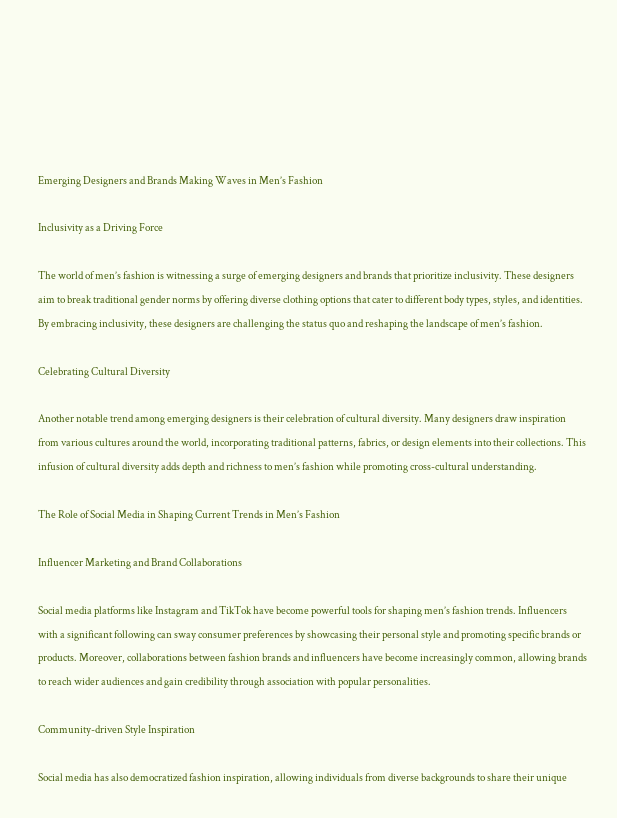Emerging Designers and Brands Making Waves in Men’s Fashion

Inclusivity as a Driving Force

The world of men’s fashion is witnessing a surge of emerging designers and brands that prioritize inclusivity. These designers aim to break traditional gender norms by offering diverse clothing options that cater to different body types, styles, and identities. By embracing inclusivity, these designers are challenging the status quo and reshaping the landscape of men’s fashion.

Celebrating Cultural Diversity

Another notable trend among emerging designers is their celebration of cultural diversity. Many designers draw inspiration from various cultures around the world, incorporating traditional patterns, fabrics, or design elements into their collections. This infusion of cultural diversity adds depth and richness to men’s fashion while promoting cross-cultural understanding.

The Role of Social Media in Shaping Current Trends in Men’s Fashion

Influencer Marketing and Brand Collaborations

Social media platforms like Instagram and TikTok have become powerful tools for shaping men’s fashion trends. Influencers with a significant following can sway consumer preferences by showcasing their personal style and promoting specific brands or products. Moreover, collaborations between fashion brands and influencers have become increasingly common, allowing brands to reach wider audiences and gain credibility through association with popular personalities.

Community-driven Style Inspiration

Social media has also democratized fashion inspiration, allowing individuals from diverse backgrounds to share their unique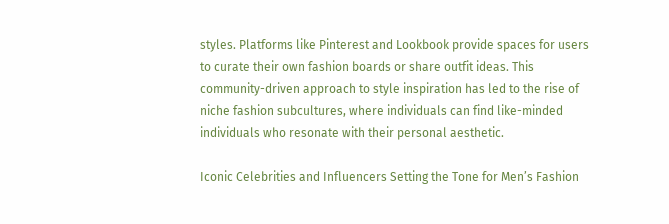styles. Platforms like Pinterest and Lookbook provide spaces for users to curate their own fashion boards or share outfit ideas. This community-driven approach to style inspiration has led to the rise of niche fashion subcultures, where individuals can find like-minded individuals who resonate with their personal aesthetic.

Iconic Celebrities and Influencers Setting the Tone for Men’s Fashion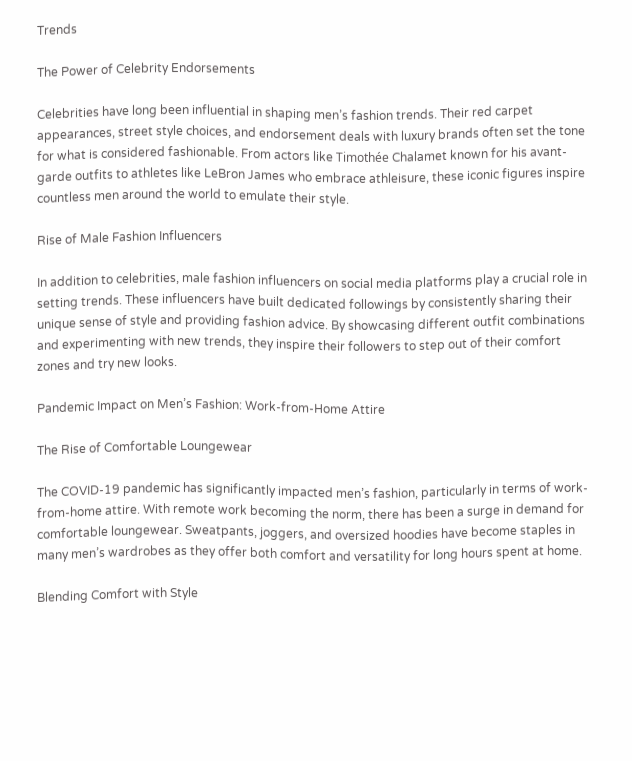Trends

The Power of Celebrity Endorsements

Celebrities have long been influential in shaping men’s fashion trends. Their red carpet appearances, street style choices, and endorsement deals with luxury brands often set the tone for what is considered fashionable. From actors like Timothée Chalamet known for his avant-garde outfits to athletes like LeBron James who embrace athleisure, these iconic figures inspire countless men around the world to emulate their style.

Rise of Male Fashion Influencers

In addition to celebrities, male fashion influencers on social media platforms play a crucial role in setting trends. These influencers have built dedicated followings by consistently sharing their unique sense of style and providing fashion advice. By showcasing different outfit combinations and experimenting with new trends, they inspire their followers to step out of their comfort zones and try new looks.

Pandemic Impact on Men’s Fashion: Work-from-Home Attire

The Rise of Comfortable Loungewear

The COVID-19 pandemic has significantly impacted men’s fashion, particularly in terms of work-from-home attire. With remote work becoming the norm, there has been a surge in demand for comfortable loungewear. Sweatpants, joggers, and oversized hoodies have become staples in many men’s wardrobes as they offer both comfort and versatility for long hours spent at home.

Blending Comfort with Style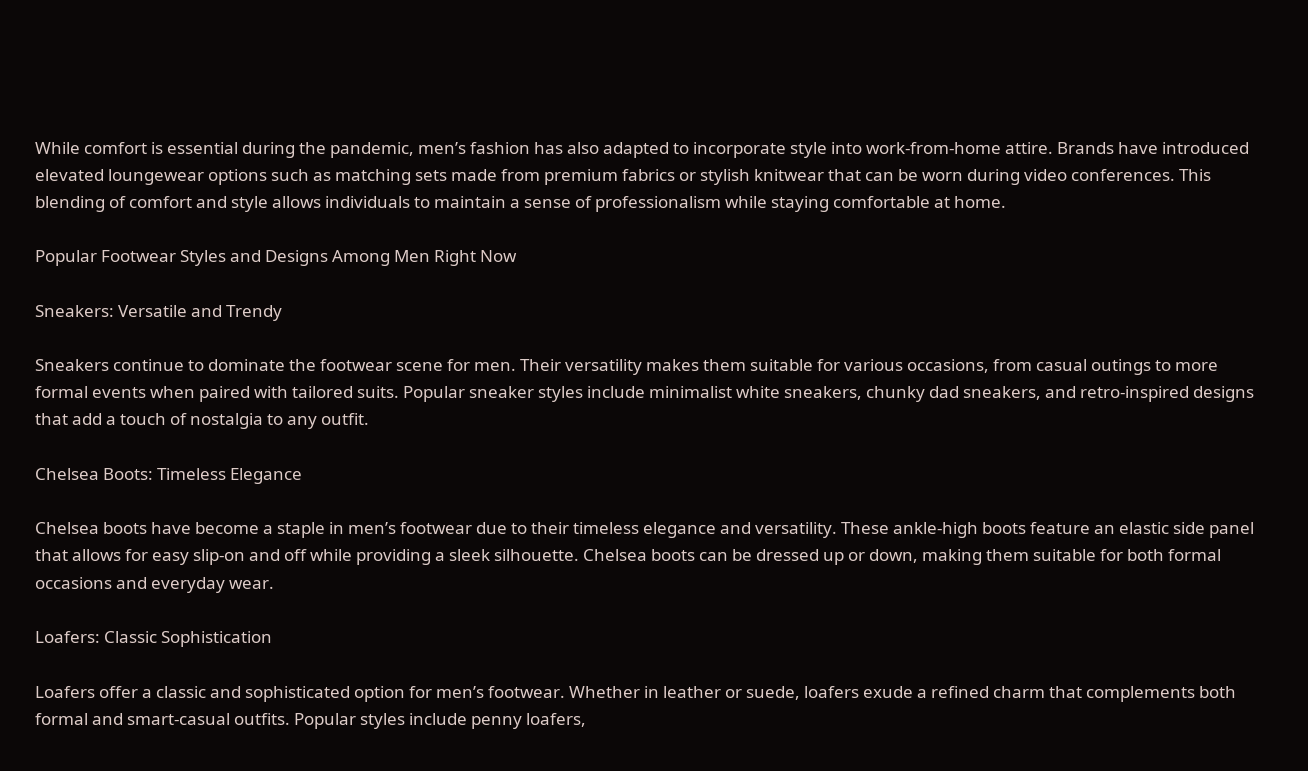While comfort is essential during the pandemic, men’s fashion has also adapted to incorporate style into work-from-home attire. Brands have introduced elevated loungewear options such as matching sets made from premium fabrics or stylish knitwear that can be worn during video conferences. This blending of comfort and style allows individuals to maintain a sense of professionalism while staying comfortable at home.

Popular Footwear Styles and Designs Among Men Right Now

Sneakers: Versatile and Trendy

Sneakers continue to dominate the footwear scene for men. Their versatility makes them suitable for various occasions, from casual outings to more formal events when paired with tailored suits. Popular sneaker styles include minimalist white sneakers, chunky dad sneakers, and retro-inspired designs that add a touch of nostalgia to any outfit.

Chelsea Boots: Timeless Elegance

Chelsea boots have become a staple in men’s footwear due to their timeless elegance and versatility. These ankle-high boots feature an elastic side panel that allows for easy slip-on and off while providing a sleek silhouette. Chelsea boots can be dressed up or down, making them suitable for both formal occasions and everyday wear.

Loafers: Classic Sophistication

Loafers offer a classic and sophisticated option for men’s footwear. Whether in leather or suede, loafers exude a refined charm that complements both formal and smart-casual outfits. Popular styles include penny loafers,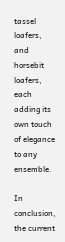tassel loafers, and horsebit loafers, each adding its own touch of elegance to any ensemble.

In conclusion, the current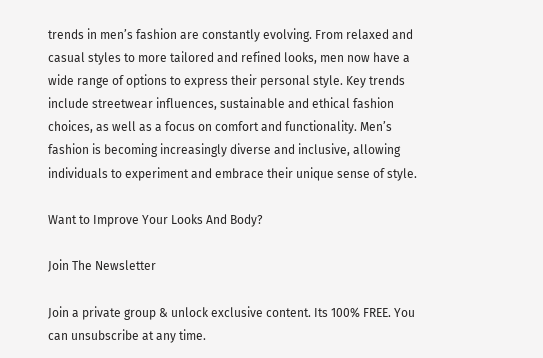trends in men’s fashion are constantly evolving. From relaxed and casual styles to more tailored and refined looks, men now have a wide range of options to express their personal style. Key trends include streetwear influences, sustainable and ethical fashion choices, as well as a focus on comfort and functionality. Men’s fashion is becoming increasingly diverse and inclusive, allowing individuals to experiment and embrace their unique sense of style.

Want to Improve Your Looks And Body?

Join The Newsletter

Join a private group & unlock exclusive content. Its 100% FREE. You can unsubscribe at any time.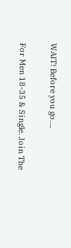WAIT! Before you go….

For Men 18-35 & Single. Join The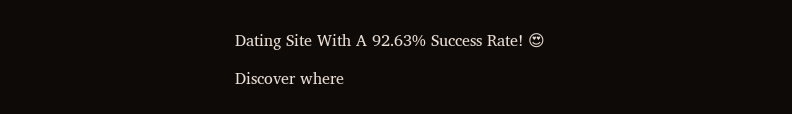Dating Site With A 92.63% Success Rate! 😍

Discover where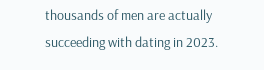thousands of men are actually succeeding with dating in 2023.